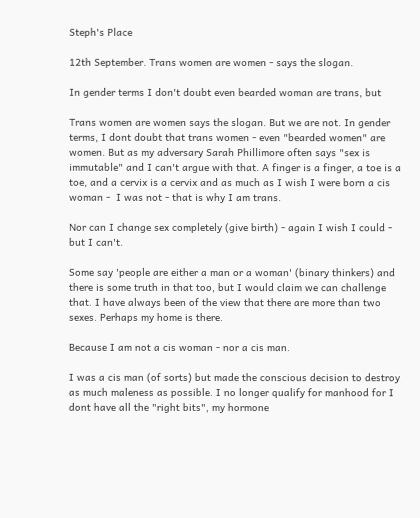Steph's Place

12th September. Trans women are women - says the slogan.

In gender terms I don't doubt even bearded woman are trans, but

Trans women are women says the slogan. But we are not. In gender terms, I dont doubt that trans women - even "bearded women" are women. But as my adversary Sarah Phillimore often says "sex is immutable" and I can't argue with that. A finger is a finger, a toe is a toe, and a cervix is a cervix and as much as I wish I were born a cis woman -  I was not - that is why I am trans.

Nor can I change sex completely (give birth) - again I wish I could - but I can't.

Some say 'people are either a man or a woman' (binary thinkers) and there is some truth in that too, but I would claim we can challenge that. I have always been of the view that there are more than two sexes. Perhaps my home is there.

Because I am not a cis woman - nor a cis man.

I was a cis man (of sorts) but made the conscious decision to destroy as much maleness as possible. I no longer qualify for manhood for I dont have all the "right bits", my hormone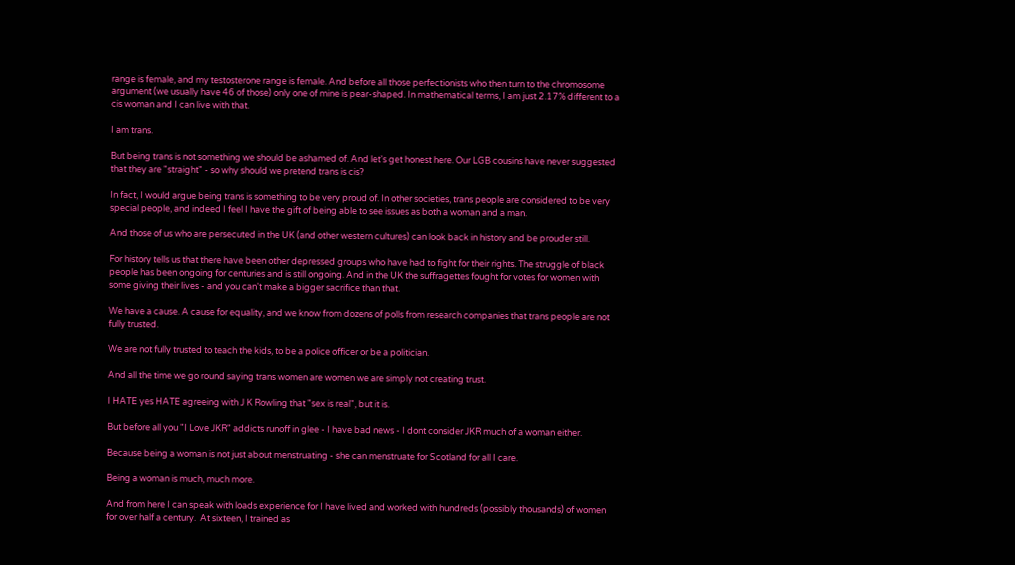range is female, and my testosterone range is female. And before all those perfectionists who then turn to the chromosome argument (we usually have 46 of those) only one of mine is pear-shaped. In mathematical terms, I am just 2.17% different to a cis woman and I can live with that.

I am trans.

But being trans is not something we should be ashamed of. And let's get honest here. Our LGB cousins have never suggested that they are "straight" - so why should we pretend trans is cis?

In fact, I would argue being trans is something to be very proud of. In other societies, trans people are considered to be very special people, and indeed I feel I have the gift of being able to see issues as both a woman and a man.

And those of us who are persecuted in the UK (and other western cultures) can look back in history and be prouder still.

For history tells us that there have been other depressed groups who have had to fight for their rights. The struggle of black people has been ongoing for centuries and is still ongoing. And in the UK the suffragettes fought for votes for women with some giving their lives - and you can't make a bigger sacrifice than that.

We have a cause. A cause for equality, and we know from dozens of polls from research companies that trans people are not fully trusted.

We are not fully trusted to teach the kids, to be a police officer or be a politician.

And all the time we go round saying trans women are women we are simply not creating trust.

I HATE yes HATE agreeing with J K Rowling that "sex is real", but it is.

But before all you "I Love JKR" addicts runoff in glee - I have bad news - I dont consider JKR much of a woman either.

Because being a woman is not just about menstruating - she can menstruate for Scotland for all I care.

Being a woman is much, much more.

And from here I can speak with loads experience for I have lived and worked with hundreds (possibly thousands) of women for over half a century.  At sixteen, I trained as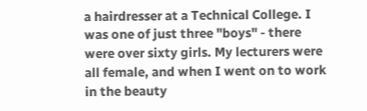a hairdresser at a Technical College. I was one of just three "boys" - there were over sixty girls. My lecturers were all female, and when I went on to work in the beauty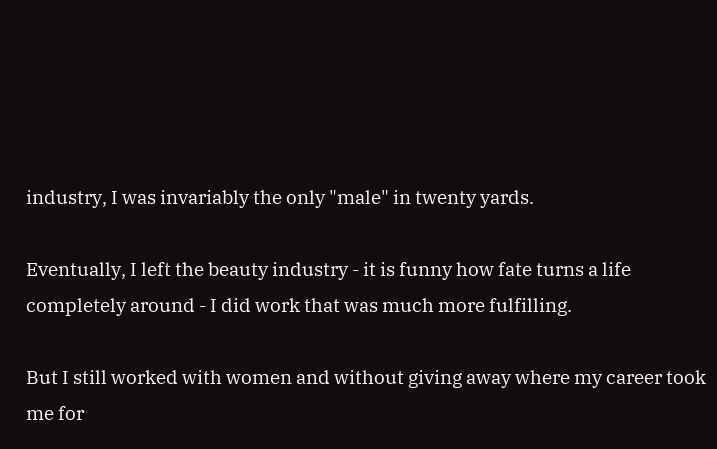industry, I was invariably the only "male" in twenty yards.

Eventually, I left the beauty industry - it is funny how fate turns a life completely around - I did work that was much more fulfilling.

But I still worked with women and without giving away where my career took me for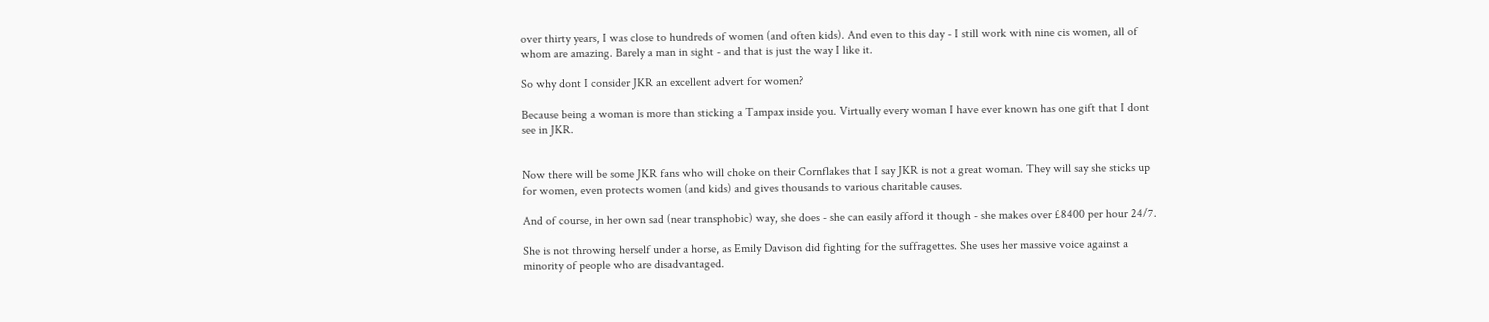over thirty years, I was close to hundreds of women (and often kids). And even to this day - I still work with nine cis women, all of whom are amazing. Barely a man in sight - and that is just the way I like it.

So why dont I consider JKR an excellent advert for women?

Because being a woman is more than sticking a Tampax inside you. Virtually every woman I have ever known has one gift that I dont see in JKR.


Now there will be some JKR fans who will choke on their Cornflakes that I say JKR is not a great woman. They will say she sticks up for women, even protects women (and kids) and gives thousands to various charitable causes.

And of course, in her own sad (near transphobic) way, she does - she can easily afford it though - she makes over £8400 per hour 24/7.

She is not throwing herself under a horse, as Emily Davison did fighting for the suffragettes. She uses her massive voice against a minority of people who are disadvantaged.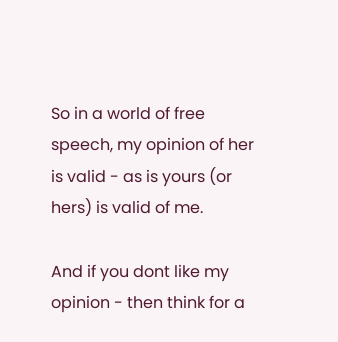So in a world of free speech, my opinion of her is valid - as is yours (or hers) is valid of me.

And if you dont like my opinion - then think for a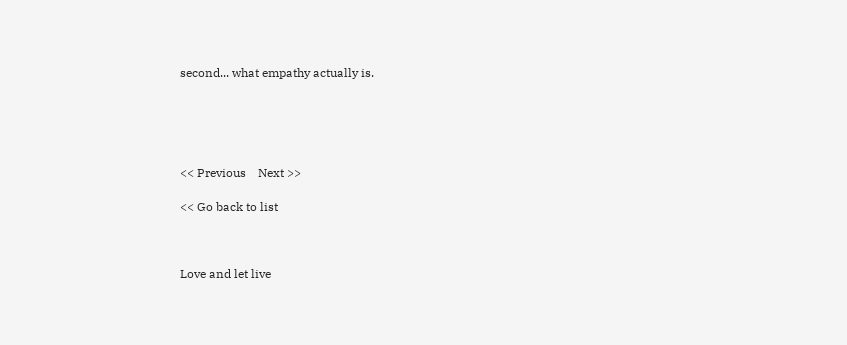second... what empathy actually is.





<< Previous    Next >>

<< Go back to list



Love and let live